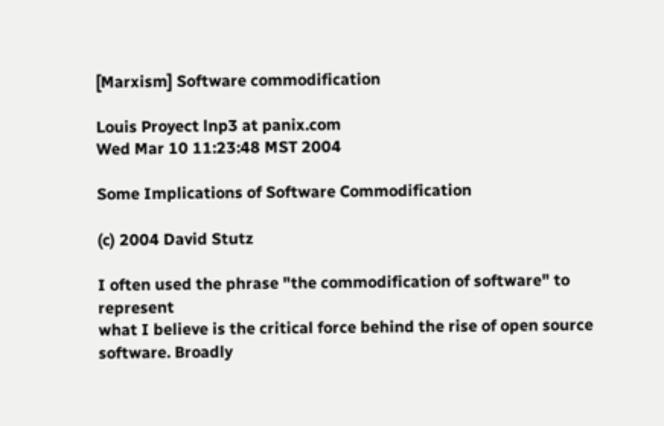[Marxism] Software commodification

Louis Proyect lnp3 at panix.com
Wed Mar 10 11:23:48 MST 2004

Some Implications of Software Commodification

(c) 2004 David Stutz

I often used the phrase "the commodification of software" to represent
what I believe is the critical force behind the rise of open source
software. Broadly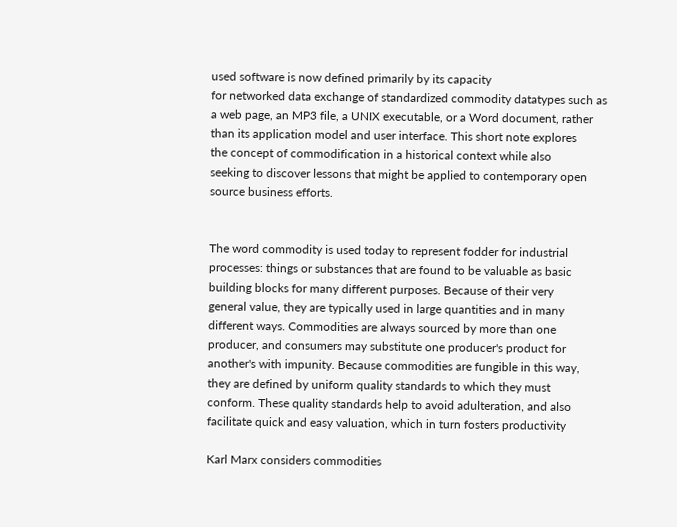used software is now defined primarily by its capacity
for networked data exchange of standardized commodity datatypes such as
a web page, an MP3 file, a UNIX executable, or a Word document, rather
than its application model and user interface. This short note explores
the concept of commodification in a historical context while also
seeking to discover lessons that might be applied to contemporary open
source business efforts.


The word commodity is used today to represent fodder for industrial
processes: things or substances that are found to be valuable as basic
building blocks for many different purposes. Because of their very
general value, they are typically used in large quantities and in many
different ways. Commodities are always sourced by more than one
producer, and consumers may substitute one producer's product for
another's with impunity. Because commodities are fungible in this way,
they are defined by uniform quality standards to which they must
conform. These quality standards help to avoid adulteration, and also
facilitate quick and easy valuation, which in turn fosters productivity

Karl Marx considers commodities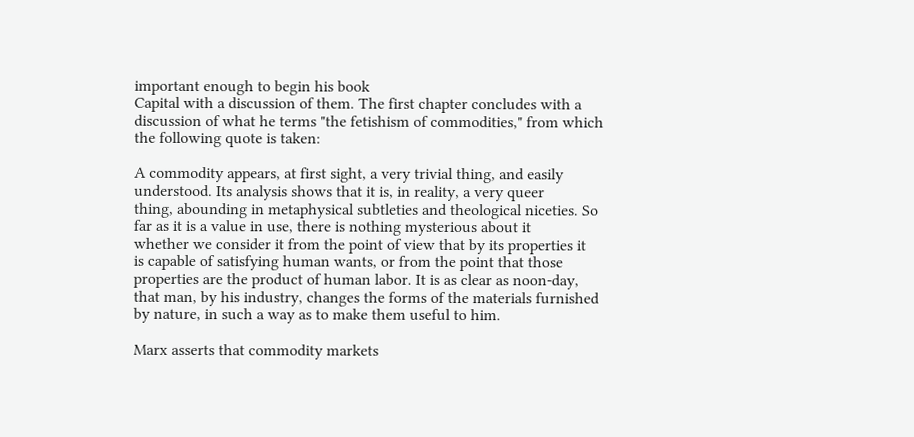important enough to begin his book
Capital with a discussion of them. The first chapter concludes with a
discussion of what he terms "the fetishism of commodities," from which
the following quote is taken:

A commodity appears, at first sight, a very trivial thing, and easily
understood. Its analysis shows that it is, in reality, a very queer
thing, abounding in metaphysical subtleties and theological niceties. So
far as it is a value in use, there is nothing mysterious about it
whether we consider it from the point of view that by its properties it
is capable of satisfying human wants, or from the point that those
properties are the product of human labor. It is as clear as noon-day,
that man, by his industry, changes the forms of the materials furnished
by nature, in such a way as to make them useful to him.

Marx asserts that commodity markets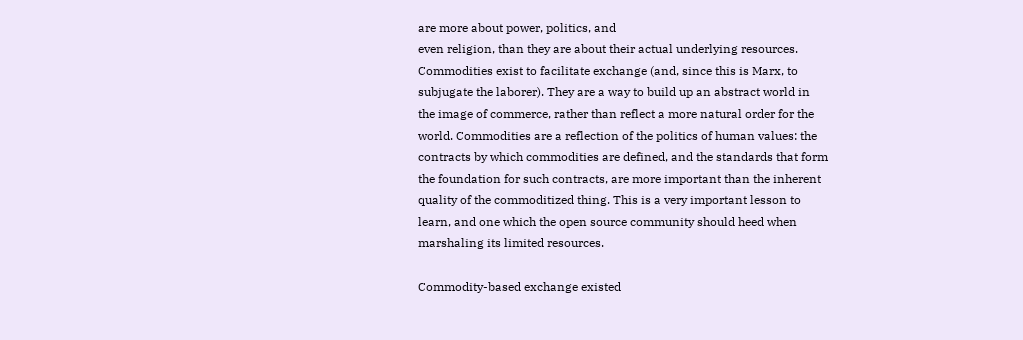are more about power, politics, and
even religion, than they are about their actual underlying resources.
Commodities exist to facilitate exchange (and, since this is Marx, to
subjugate the laborer). They are a way to build up an abstract world in
the image of commerce, rather than reflect a more natural order for the
world. Commodities are a reflection of the politics of human values: the
contracts by which commodities are defined, and the standards that form
the foundation for such contracts, are more important than the inherent
quality of the commoditized thing. This is a very important lesson to
learn, and one which the open source community should heed when
marshaling its limited resources.

Commodity-based exchange existed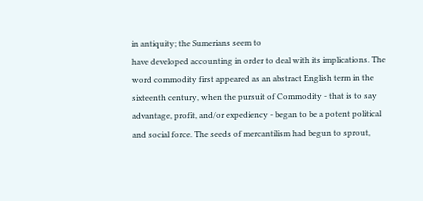in antiquity; the Sumerians seem to
have developed accounting in order to deal with its implications. The
word commodity first appeared as an abstract English term in the
sixteenth century, when the pursuit of Commodity - that is to say
advantage, profit, and/or expediency - began to be a potent political
and social force. The seeds of mercantilism had begun to sprout,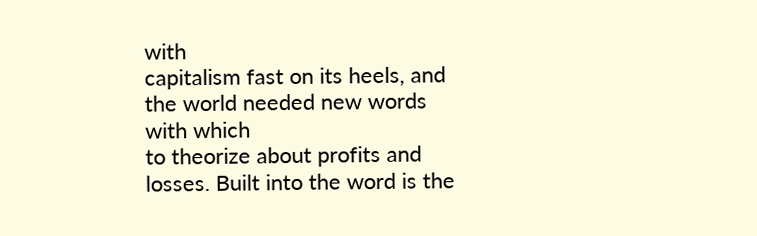with
capitalism fast on its heels, and the world needed new words with which
to theorize about profits and losses. Built into the word is the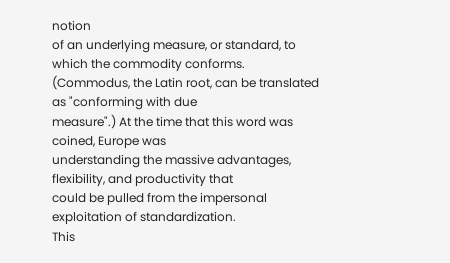notion
of an underlying measure, or standard, to which the commodity conforms.
(Commodus, the Latin root, can be translated as "conforming with due
measure".) At the time that this word was coined, Europe was
understanding the massive advantages, flexibility, and productivity that
could be pulled from the impersonal exploitation of standardization.
This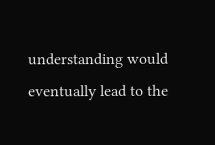understanding would eventually lead to the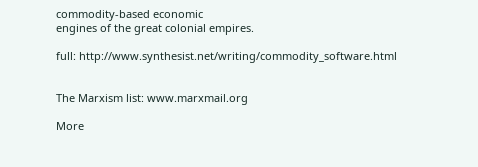commodity-based economic
engines of the great colonial empires.

full: http://www.synthesist.net/writing/commodity_software.html


The Marxism list: www.marxmail.org

More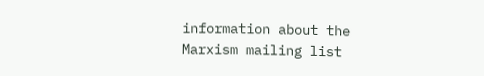information about the Marxism mailing list